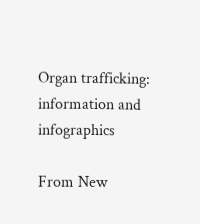Organ trafficking: information and infographics

From New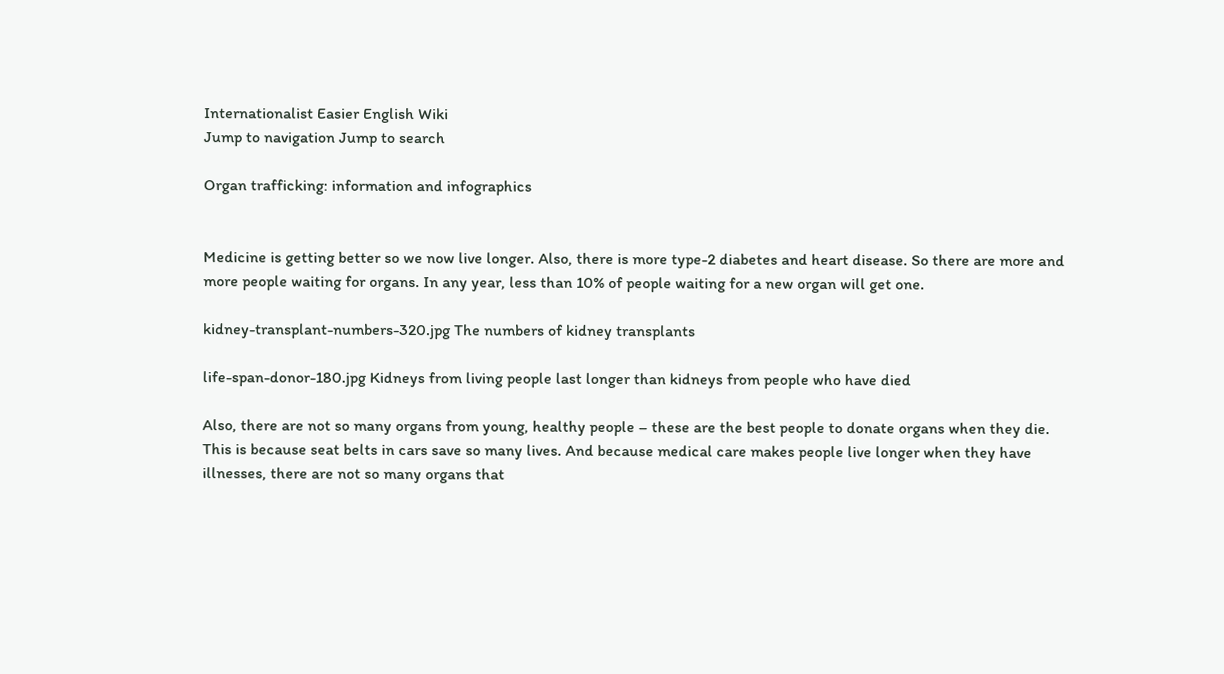Internationalist Easier English Wiki
Jump to navigation Jump to search

Organ trafficking: information and infographics


Medicine is getting better so we now live longer. Also, there is more type-2 diabetes and heart disease. So there are more and more people waiting for organs. In any year, less than 10% of people waiting for a new organ will get one.

kidney-transplant-numbers-320.jpg The numbers of kidney transplants

life-span-donor-180.jpg Kidneys from living people last longer than kidneys from people who have died

Also, there are not so many organs from young, healthy people – these are the best people to donate organs when they die. This is because seat belts in cars save so many lives. And because medical care makes people live longer when they have illnesses, there are not so many organs that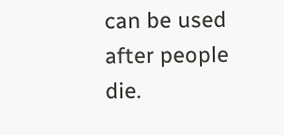can be used after people die.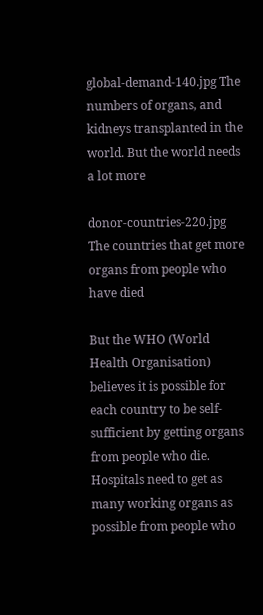global-demand-140.jpg The numbers of organs, and kidneys transplanted in the world. But the world needs a lot more

donor-countries-220.jpg The countries that get more organs from people who have died

But the WHO (World Health Organisation) believes it is possible for each country to be self-sufficient by getting organs from people who die. Hospitals need to get as many working organs as possible from people who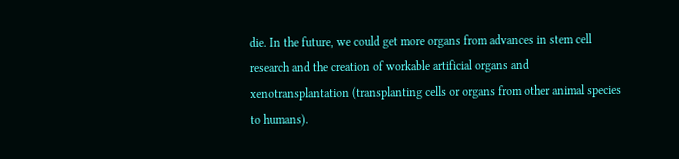die. In the future, we could get more organs from advances in stem cell research and the creation of workable artificial organs and xenotransplantation (transplanting cells or organs from other animal species to humans).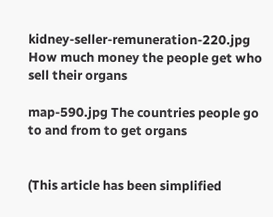kidney-seller-remuneration-220.jpg How much money the people get who sell their organs

map-590.jpg The countries people go to and from to get organs


(This article has been simplified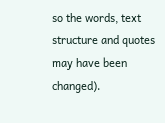so the words, text structure and quotes may have been changed).